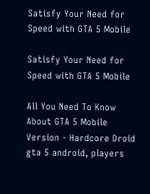Satisfy Your Need for Speed with GTA 5 Mobile

Satisfy Your Need for Speed with GTA 5 Mobile

All You Need To Know About GTA 5 Mobile Version - Hardcore Droid
gta 5 android, players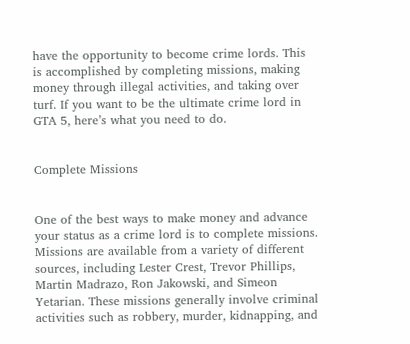have the opportunity to become crime lords. This is accomplished by completing missions, making money through illegal activities, and taking over turf. If you want to be the ultimate crime lord in GTA 5, here’s what you need to do.


Complete Missions


One of the best ways to make money and advance your status as a crime lord is to complete missions. Missions are available from a variety of different sources, including Lester Crest, Trevor Phillips, Martin Madrazo, Ron Jakowski, and Simeon Yetarian. These missions generally involve criminal activities such as robbery, murder, kidnapping, and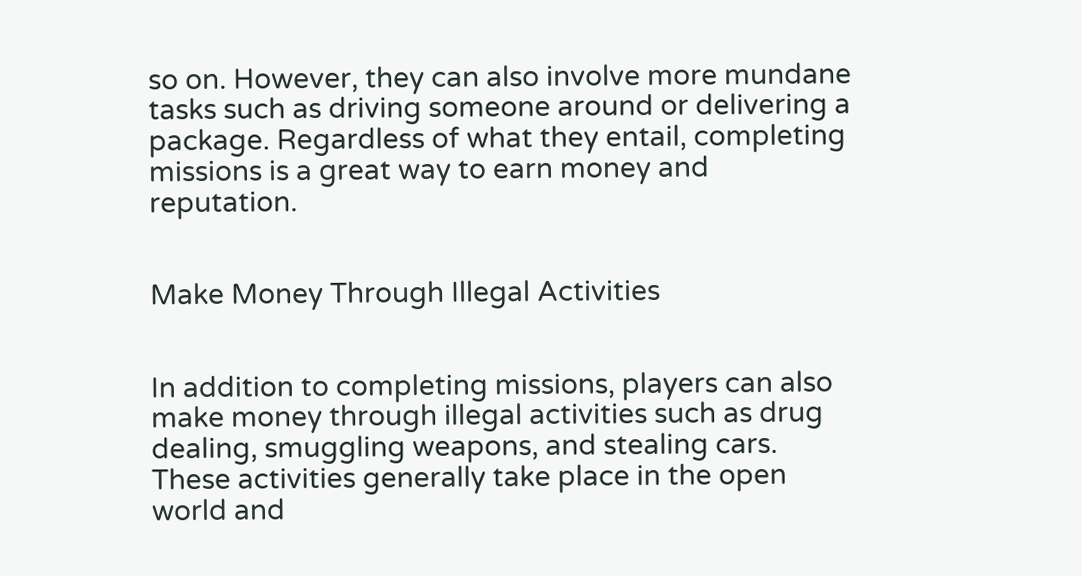so on. However, they can also involve more mundane tasks such as driving someone around or delivering a package. Regardless of what they entail, completing missions is a great way to earn money and reputation.


Make Money Through Illegal Activities


In addition to completing missions, players can also make money through illegal activities such as drug dealing, smuggling weapons, and stealing cars. These activities generally take place in the open world and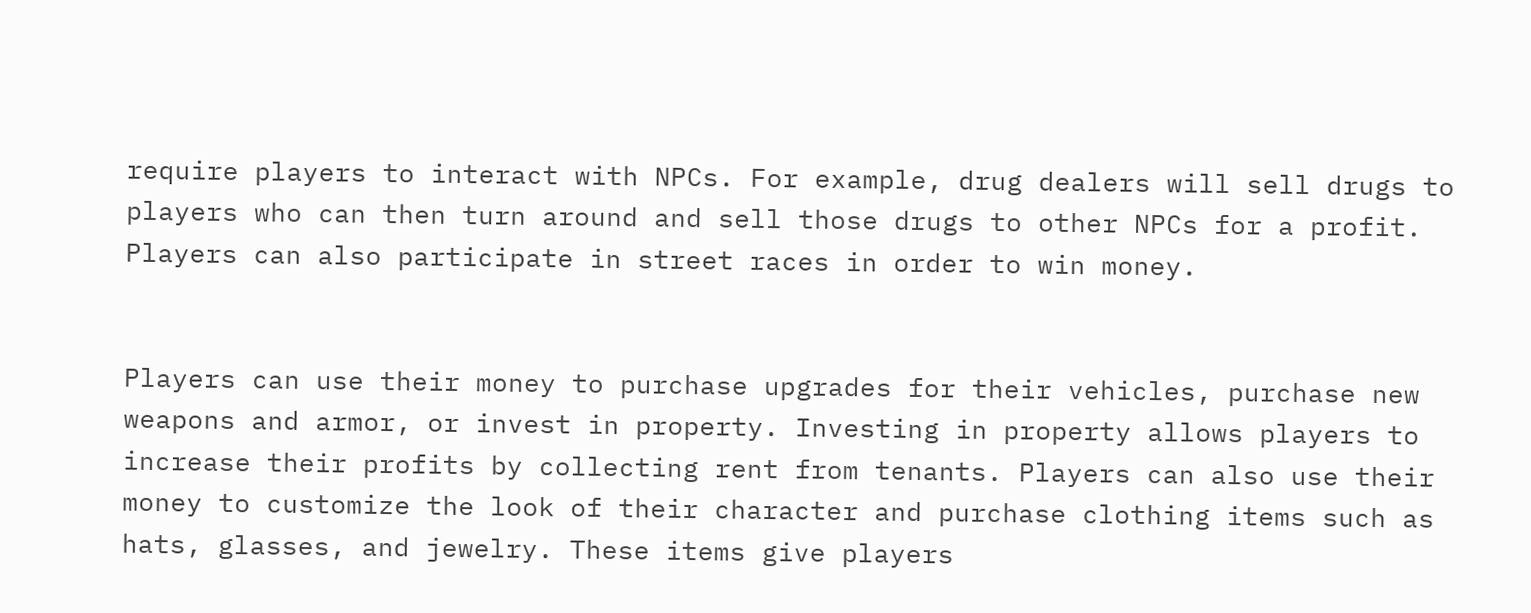require players to interact with NPCs. For example, drug dealers will sell drugs to players who can then turn around and sell those drugs to other NPCs for a profit. Players can also participate in street races in order to win money.


Players can use their money to purchase upgrades for their vehicles, purchase new weapons and armor, or invest in property. Investing in property allows players to increase their profits by collecting rent from tenants. Players can also use their money to customize the look of their character and purchase clothing items such as hats, glasses, and jewelry. These items give players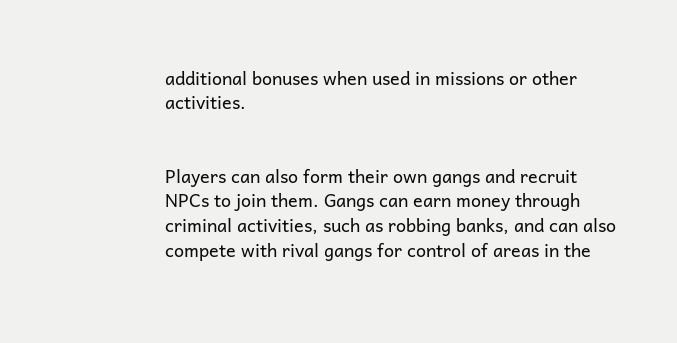additional bonuses when used in missions or other activities.


Players can also form their own gangs and recruit NPCs to join them. Gangs can earn money through criminal activities, such as robbing banks, and can also compete with rival gangs for control of areas in the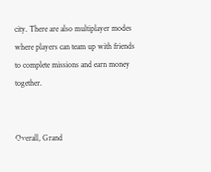city. There are also multiplayer modes where players can team up with friends to complete missions and earn money together.


Overall, Grand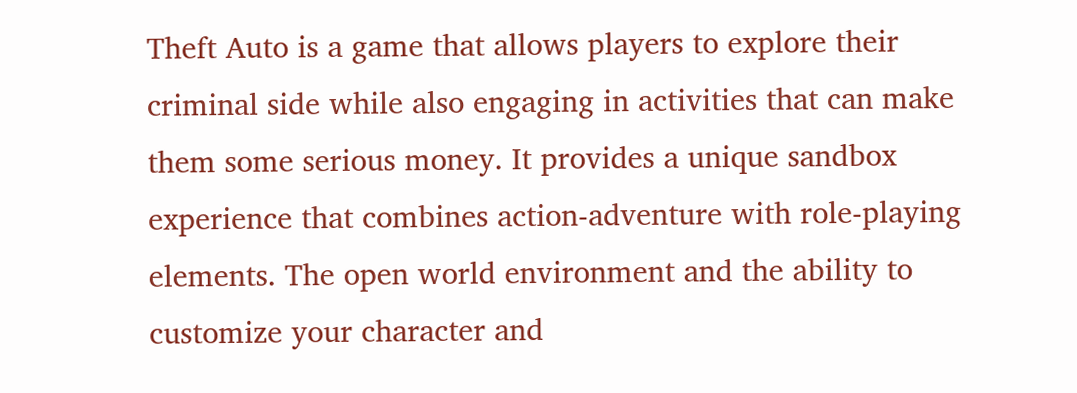Theft Auto is a game that allows players to explore their criminal side while also engaging in activities that can make them some serious money. It provides a unique sandbox experience that combines action-adventure with role-playing elements. The open world environment and the ability to customize your character and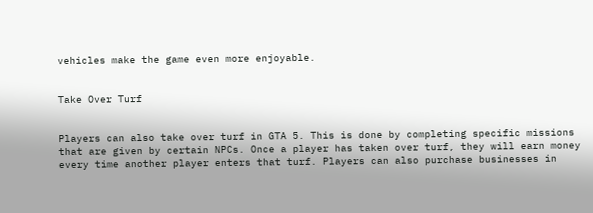vehicles make the game even more enjoyable.


Take Over Turf


Players can also take over turf in GTA 5. This is done by completing specific missions that are given by certain NPCs. Once a player has taken over turf, they will earn money every time another player enters that turf. Players can also purchase businesses in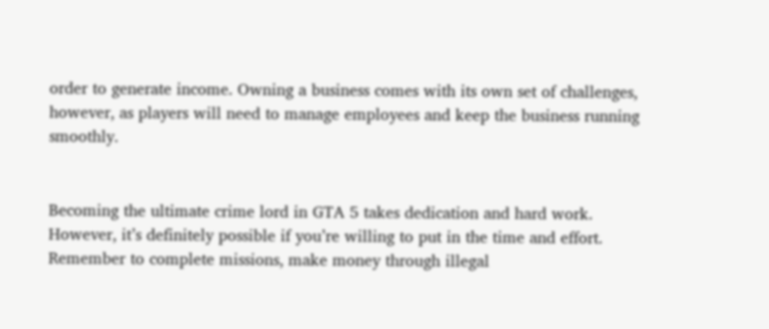order to generate income. Owning a business comes with its own set of challenges, however, as players will need to manage employees and keep the business running smoothly.


Becoming the ultimate crime lord in GTA 5 takes dedication and hard work. However, it’s definitely possible if you’re willing to put in the time and effort. Remember to complete missions, make money through illegal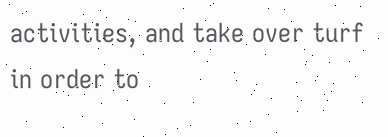activities, and take over turf in order to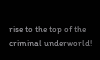rise to the top of the criminal underworld!